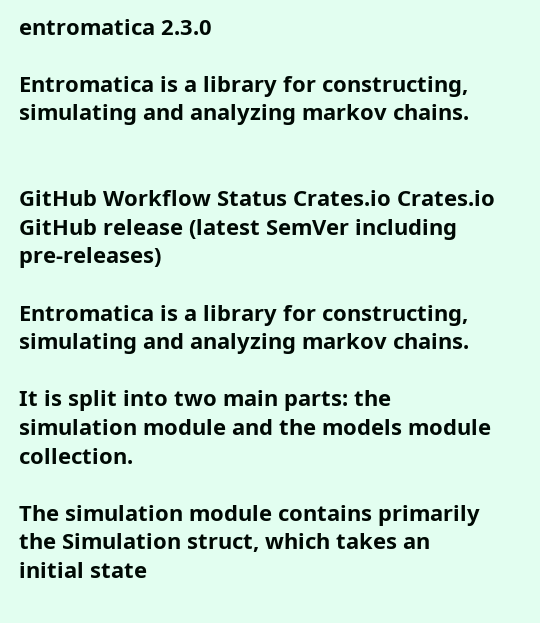entromatica 2.3.0

Entromatica is a library for constructing, simulating and analyzing markov chains.


GitHub Workflow Status Crates.io Crates.io GitHub release (latest SemVer including pre-releases)

Entromatica is a library for constructing, simulating and analyzing markov chains.

It is split into two main parts: the simulation module and the models module collection.

The simulation module contains primarily the Simulation struct, which takes an initial state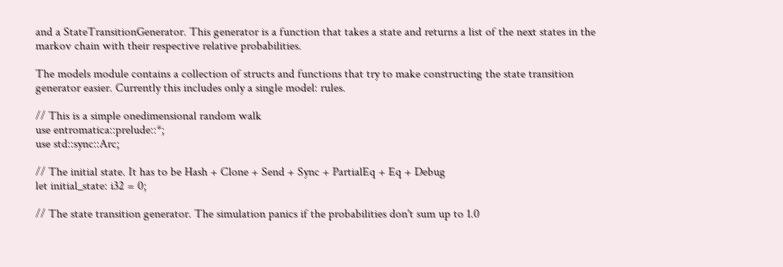and a StateTransitionGenerator. This generator is a function that takes a state and returns a list of the next states in the markov chain with their respective relative probabilities.

The models module contains a collection of structs and functions that try to make constructing the state transition generator easier. Currently this includes only a single model: rules.

// This is a simple onedimensional random walk
use entromatica::prelude::*;
use std::sync::Arc;

// The initial state. It has to be Hash + Clone + Send + Sync + PartialEq + Eq + Debug
let initial_state: i32 = 0;

// The state transition generator. The simulation panics if the probabilities don't sum up to 1.0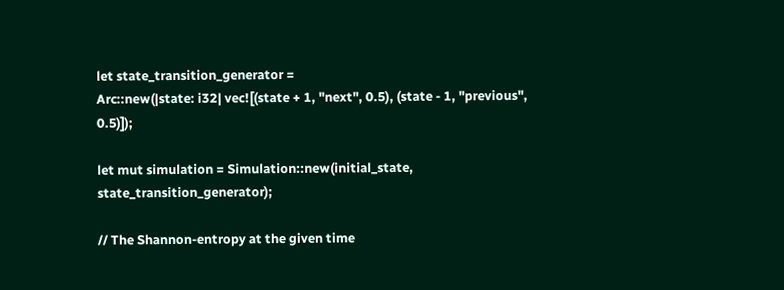let state_transition_generator =
Arc::new(|state: i32| vec![(state + 1, "next", 0.5), (state - 1, "previous", 0.5)]);

let mut simulation = Simulation::new(initial_state, state_transition_generator);

// The Shannon-entropy at the given time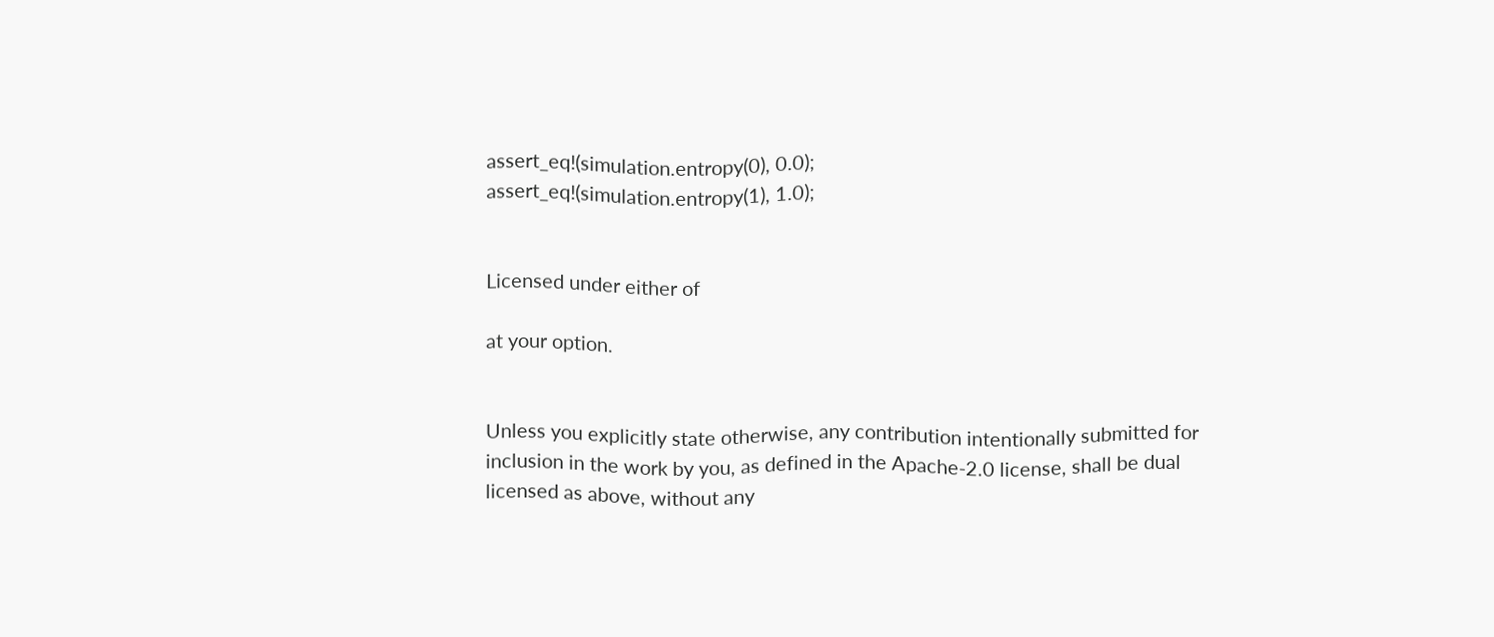assert_eq!(simulation.entropy(0), 0.0);
assert_eq!(simulation.entropy(1), 1.0);


Licensed under either of

at your option.


Unless you explicitly state otherwise, any contribution intentionally submitted for inclusion in the work by you, as defined in the Apache-2.0 license, shall be dual licensed as above, without any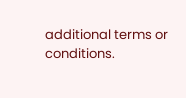additional terms or conditions.